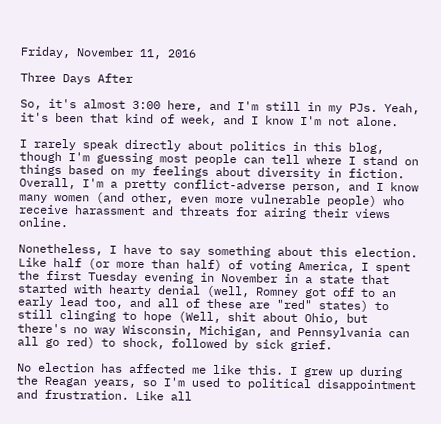Friday, November 11, 2016

Three Days After

So, it's almost 3:00 here, and I'm still in my PJs. Yeah, it's been that kind of week, and I know I'm not alone.

I rarely speak directly about politics in this blog, though I'm guessing most people can tell where I stand on things based on my feelings about diversity in fiction. Overall, I'm a pretty conflict-adverse person, and I know many women (and other, even more vulnerable people) who receive harassment and threats for airing their views online.

Nonetheless, I have to say something about this election. Like half (or more than half) of voting America, I spent the first Tuesday evening in November in a state that started with hearty denial (well, Romney got off to an early lead too, and all of these are "red" states) to still clinging to hope (Well, shit about Ohio, but there's no way Wisconsin, Michigan, and Pennsylvania can all go red) to shock, followed by sick grief.

No election has affected me like this. I grew up during the Reagan years, so I'm used to political disappointment and frustration. Like all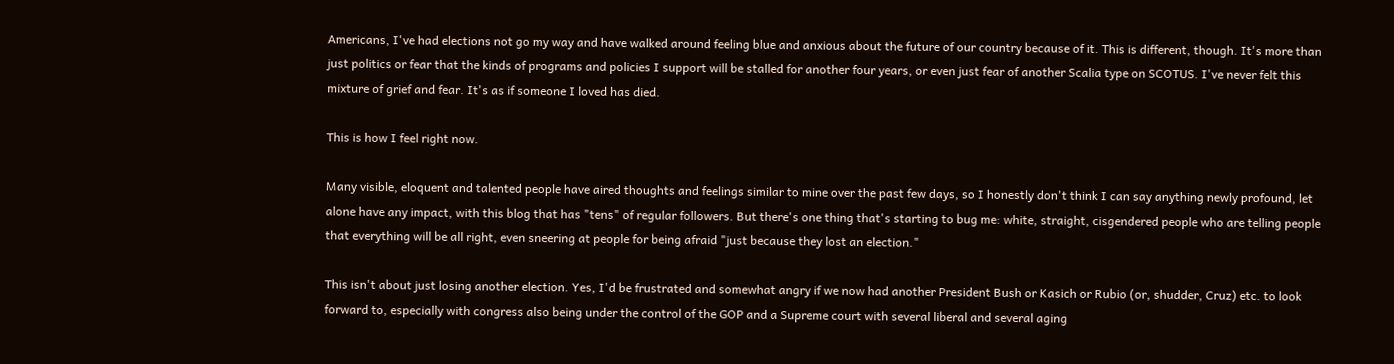Americans, I've had elections not go my way and have walked around feeling blue and anxious about the future of our country because of it. This is different, though. It's more than just politics or fear that the kinds of programs and policies I support will be stalled for another four years, or even just fear of another Scalia type on SCOTUS. I've never felt this mixture of grief and fear. It's as if someone I loved has died.

This is how I feel right now.

Many visible, eloquent and talented people have aired thoughts and feelings similar to mine over the past few days, so I honestly don't think I can say anything newly profound, let alone have any impact, with this blog that has "tens" of regular followers. But there's one thing that's starting to bug me: white, straight, cisgendered people who are telling people that everything will be all right, even sneering at people for being afraid "just because they lost an election."

This isn't about just losing another election. Yes, I'd be frustrated and somewhat angry if we now had another President Bush or Kasich or Rubio (or, shudder, Cruz) etc. to look forward to, especially with congress also being under the control of the GOP and a Supreme court with several liberal and several aging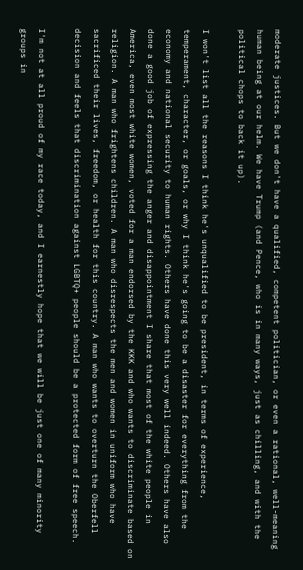moderate justices. But we don't have a qualified, competent politician, or even a rational, well-meaning human being at our helm. We have Trump (and Pence, who is in many ways, just as chilling, and with the political chops to back it up).

I won't list all the reasons I think he's unqualified to be president, in terms of experience, temperament, character, or goals, or why I think he's going to be a disaster for everything from the economy and national security to human rights. Others have done this very well indeed. Others have also done a good job of expressing the anger and disappointment I share that most of the white people in America, even most white women, voted for a man endorsed by the KKK and who wants to discriminate based on religion. A man who frightens children. A man who disrespects the men and women in uniform who have sacrificed their lives, freedom, or health for this country. A man who wants to overturn the Oberfell decision and feels that discrimination against LGBTQ+ people should be a protected form of free speech.

I'm not at all proud of my race today, and I earnestly hope that we will be just one of many minority groups in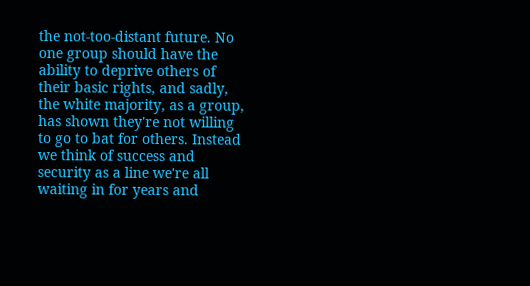the not-too-distant future. No one group should have the ability to deprive others of their basic rights, and sadly, the white majority, as a group, has shown they're not willing to go to bat for others. Instead we think of success and security as a line we're all waiting in for years and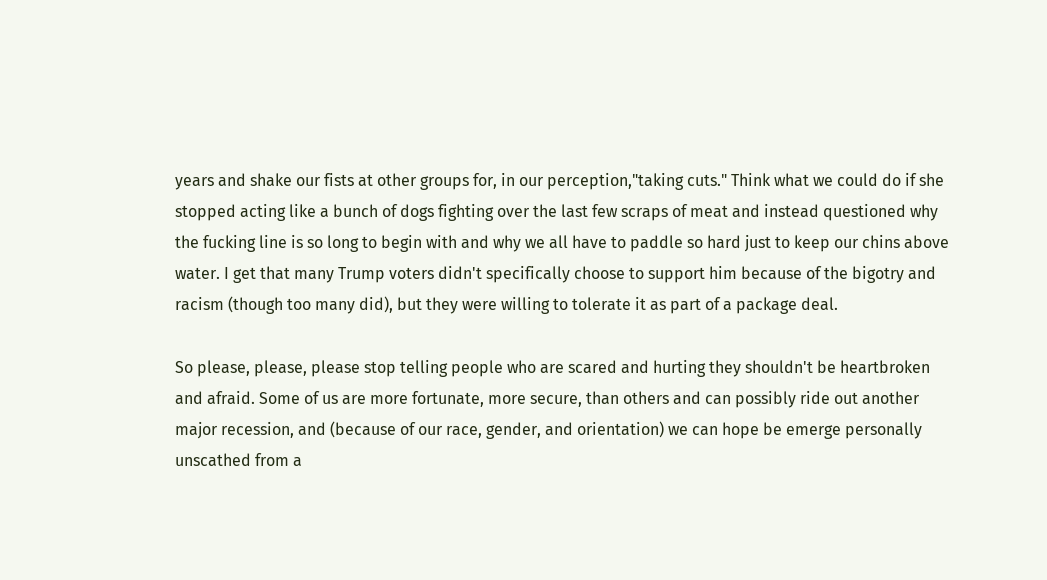years and shake our fists at other groups for, in our perception,"taking cuts." Think what we could do if she stopped acting like a bunch of dogs fighting over the last few scraps of meat and instead questioned why the fucking line is so long to begin with and why we all have to paddle so hard just to keep our chins above water. I get that many Trump voters didn't specifically choose to support him because of the bigotry and racism (though too many did), but they were willing to tolerate it as part of a package deal.

So please, please, please stop telling people who are scared and hurting they shouldn't be heartbroken and afraid. Some of us are more fortunate, more secure, than others and can possibly ride out another major recession, and (because of our race, gender, and orientation) we can hope be emerge personally unscathed from a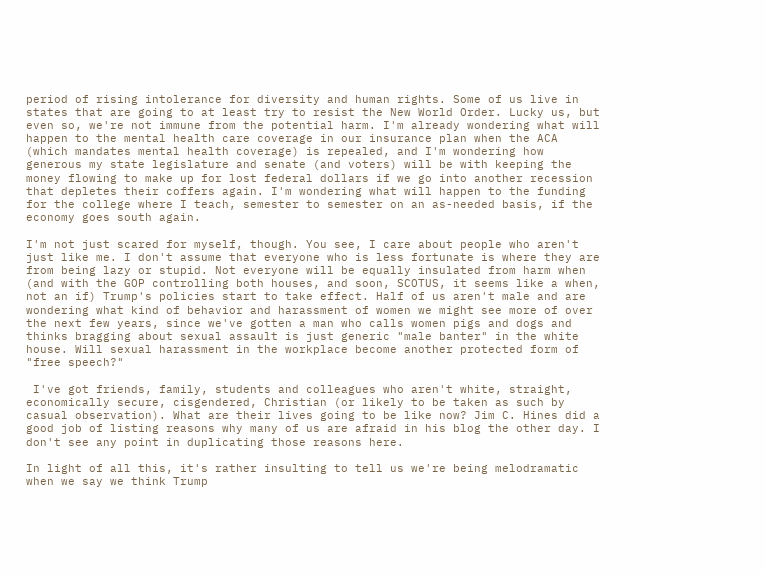period of rising intolerance for diversity and human rights. Some of us live in states that are going to at least try to resist the New World Order. Lucky us, but even so, we're not immune from the potential harm. I'm already wondering what will happen to the mental health care coverage in our insurance plan when the ACA (which mandates mental health coverage) is repealed, and I'm wondering how generous my state legislature and senate (and voters) will be with keeping the money flowing to make up for lost federal dollars if we go into another recession that depletes their coffers again. I'm wondering what will happen to the funding for the college where I teach, semester to semester on an as-needed basis, if the economy goes south again.

I'm not just scared for myself, though. You see, I care about people who aren't just like me. I don't assume that everyone who is less fortunate is where they are from being lazy or stupid. Not everyone will be equally insulated from harm when (and with the GOP controlling both houses, and soon, SCOTUS, it seems like a when, not an if) Trump's policies start to take effect. Half of us aren't male and are wondering what kind of behavior and harassment of women we might see more of over the next few years, since we've gotten a man who calls women pigs and dogs and thinks bragging about sexual assault is just generic "male banter" in the white house. Will sexual harassment in the workplace become another protected form of "free speech?"

 I've got friends, family, students and colleagues who aren't white, straight, economically secure, cisgendered, Christian (or likely to be taken as such by casual observation). What are their lives going to be like now? Jim C. Hines did a good job of listing reasons why many of us are afraid in his blog the other day. I don't see any point in duplicating those reasons here.

In light of all this, it's rather insulting to tell us we're being melodramatic when we say we think Trump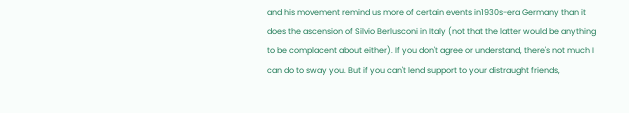and his movement remind us more of certain events in1930s-era Germany than it does the ascension of Silvio Berlusconi in Italy (not that the latter would be anything to be complacent about either). If you don't agree or understand, there's not much I can do to sway you. But if you can't lend support to your distraught friends,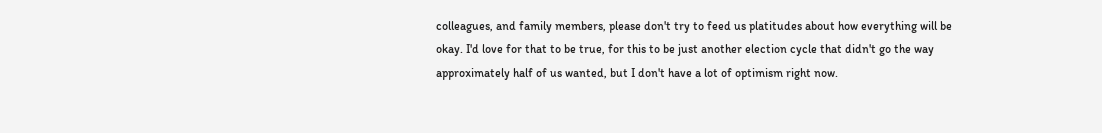colleagues, and family members, please don't try to feed us platitudes about how everything will be okay. I'd love for that to be true, for this to be just another election cycle that didn't go the way approximately half of us wanted, but I don't have a lot of optimism right now.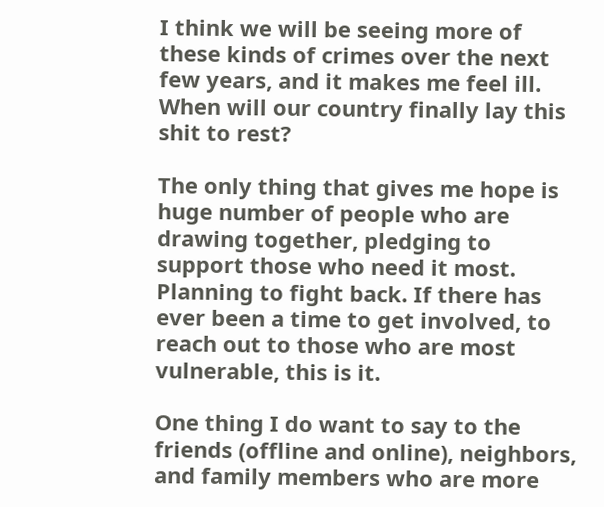I think we will be seeing more of these kinds of crimes over the next few years, and it makes me feel ill. When will our country finally lay this shit to rest?

The only thing that gives me hope is huge number of people who are drawing together, pledging to support those who need it most. Planning to fight back. If there has ever been a time to get involved, to reach out to those who are most vulnerable, this is it.

One thing I do want to say to the friends (offline and online), neighbors, and family members who are more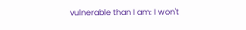vulnerable than I am: I won't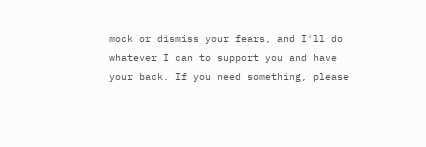mock or dismiss your fears, and I'll do whatever I can to support you and have your back. If you need something, please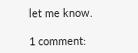let me know.

1 comment: